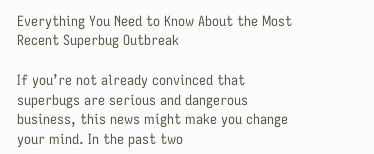Everything You Need to Know About the Most Recent Superbug Outbreak

If you’re not already convinced that superbugs are serious and dangerous business, this news might make you change your mind. In the past two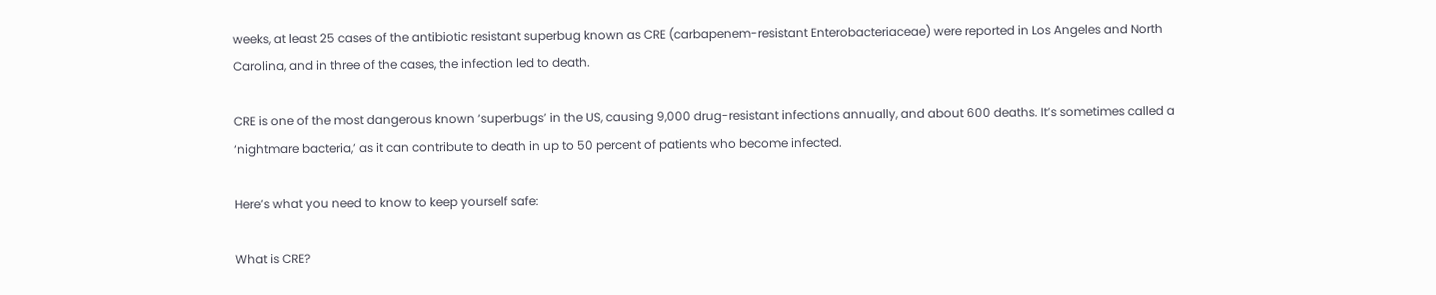weeks, at least 25 cases of the antibiotic resistant superbug known as CRE (carbapenem-resistant Enterobacteriaceae) were reported in Los Angeles and North Carolina, and in three of the cases, the infection led to death.

CRE is one of the most dangerous known ‘superbugs’ in the US, causing 9,000 drug-resistant infections annually, and about 600 deaths. It’s sometimes called a ‘nightmare bacteria,’ as it can contribute to death in up to 50 percent of patients who become infected.

Here’s what you need to know to keep yourself safe:

What is CRE?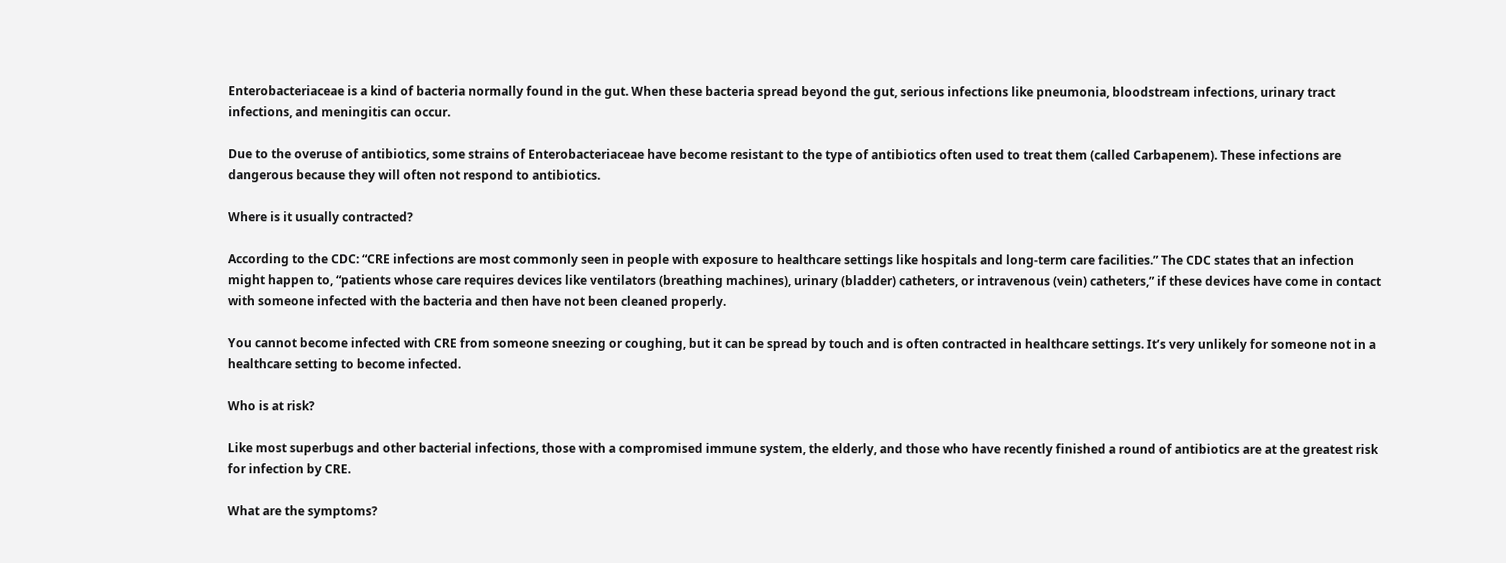Enterobacteriaceae is a kind of bacteria normally found in the gut. When these bacteria spread beyond the gut, serious infections like pneumonia, bloodstream infections, urinary tract infections, and meningitis can occur.

Due to the overuse of antibiotics, some strains of Enterobacteriaceae have become resistant to the type of antibiotics often used to treat them (called Carbapenem). These infections are dangerous because they will often not respond to antibiotics.

Where is it usually contracted?

According to the CDC: “CRE infections are most commonly seen in people with exposure to healthcare settings like hospitals and long-term care facilities.” The CDC states that an infection might happen to, “patients whose care requires devices like ventilators (breathing machines), urinary (bladder) catheters, or intravenous (vein) catheters,” if these devices have come in contact with someone infected with the bacteria and then have not been cleaned properly.

You cannot become infected with CRE from someone sneezing or coughing, but it can be spread by touch and is often contracted in healthcare settings. It’s very unlikely for someone not in a healthcare setting to become infected.

Who is at risk?

Like most superbugs and other bacterial infections, those with a compromised immune system, the elderly, and those who have recently finished a round of antibiotics are at the greatest risk for infection by CRE.

What are the symptoms?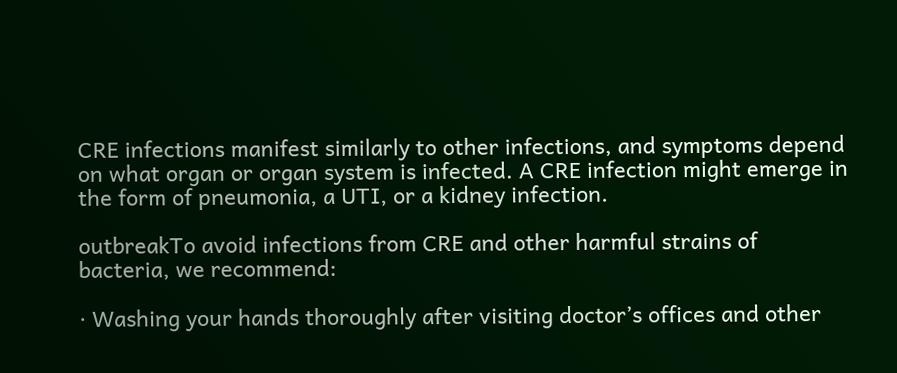CRE infections manifest similarly to other infections, and symptoms depend on what organ or organ system is infected. A CRE infection might emerge in the form of pneumonia, a UTI, or a kidney infection.

outbreakTo avoid infections from CRE and other harmful strains of bacteria, we recommend:

· Washing your hands thoroughly after visiting doctor’s offices and other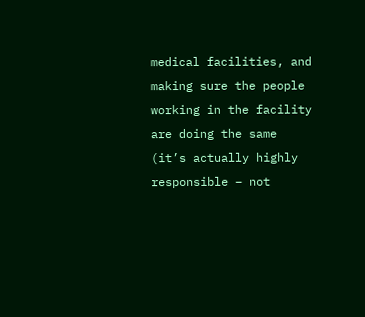medical facilities, and making sure the people working in the facility are doing the same (it’s actually highly responsible – not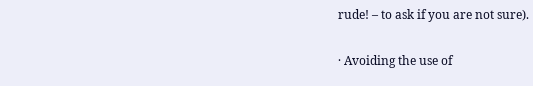rude! – to ask if you are not sure).

· Avoiding the use of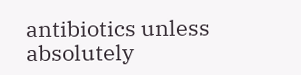antibiotics unless absolutely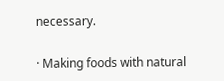necessary.

· Making foods with natural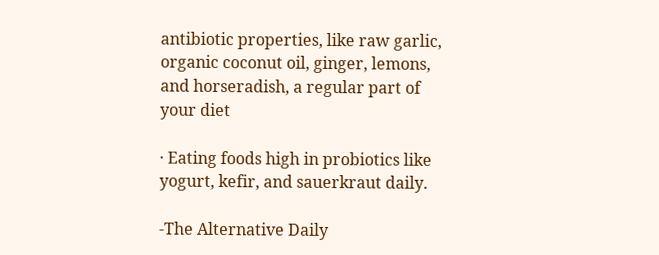antibiotic properties, like raw garlic, organic coconut oil, ginger, lemons, and horseradish, a regular part of your diet

· Eating foods high in probiotics like yogurt, kefir, and sauerkraut daily.

-The Alternative Daily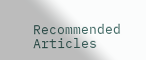Recommended Articles